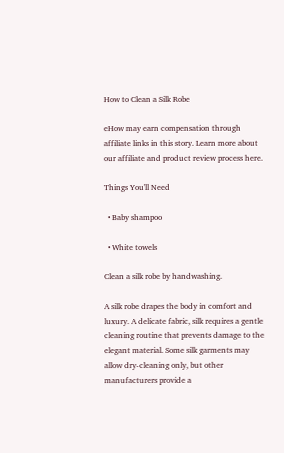How to Clean a Silk Robe

eHow may earn compensation through affiliate links in this story. Learn more about our affiliate and product review process here.

Things You'll Need

  • Baby shampoo

  • White towels

Clean a silk robe by handwashing.

A silk robe drapes the body in comfort and luxury. A delicate fabric, silk requires a gentle cleaning routine that prevents damage to the elegant material. Some silk garments may allow dry-cleaning only, but other manufacturers provide a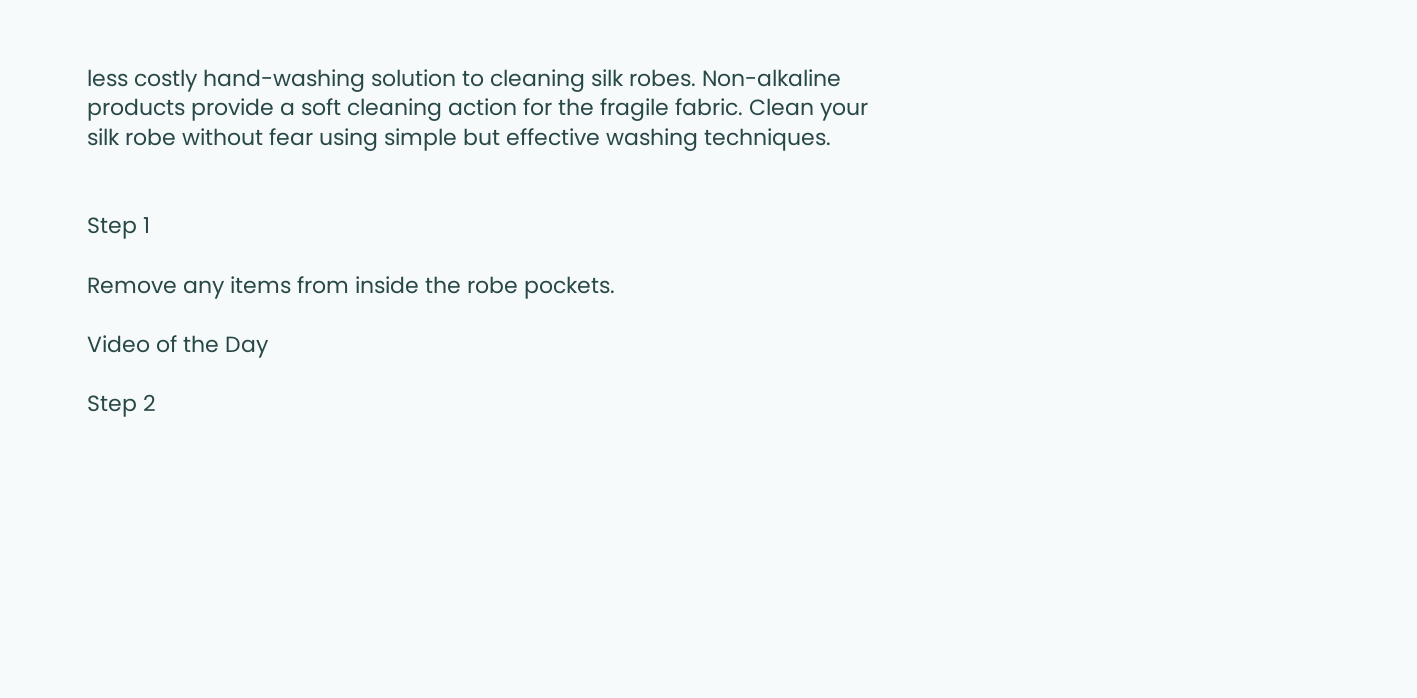less costly hand-washing solution to cleaning silk robes. Non-alkaline products provide a soft cleaning action for the fragile fabric. Clean your silk robe without fear using simple but effective washing techniques.


Step 1

Remove any items from inside the robe pockets.

Video of the Day

Step 2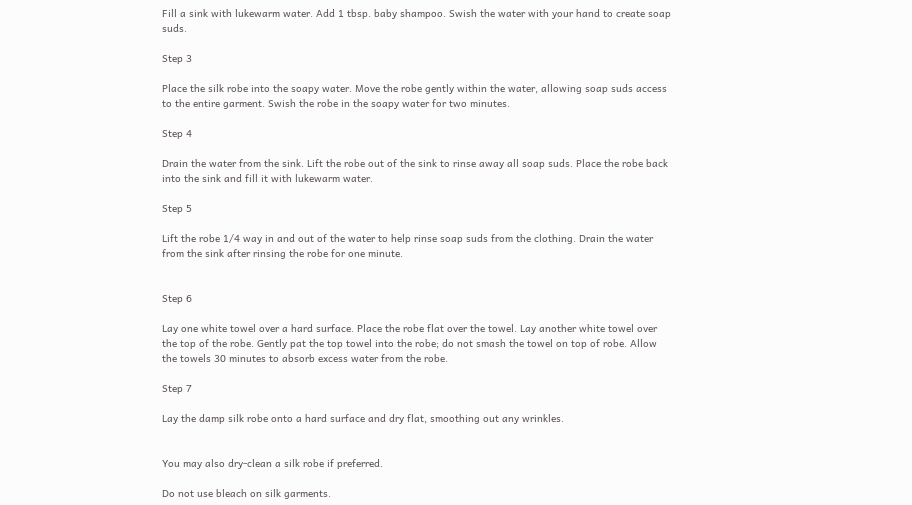Fill a sink with lukewarm water. Add 1 tbsp. baby shampoo. Swish the water with your hand to create soap suds.

Step 3

Place the silk robe into the soapy water. Move the robe gently within the water, allowing soap suds access to the entire garment. Swish the robe in the soapy water for two minutes.

Step 4

Drain the water from the sink. Lift the robe out of the sink to rinse away all soap suds. Place the robe back into the sink and fill it with lukewarm water.

Step 5

Lift the robe 1/4 way in and out of the water to help rinse soap suds from the clothing. Drain the water from the sink after rinsing the robe for one minute.


Step 6

Lay one white towel over a hard surface. Place the robe flat over the towel. Lay another white towel over the top of the robe. Gently pat the top towel into the robe; do not smash the towel on top of robe. Allow the towels 30 minutes to absorb excess water from the robe.

Step 7

Lay the damp silk robe onto a hard surface and dry flat, smoothing out any wrinkles.


You may also dry-clean a silk robe if preferred.

Do not use bleach on silk garments.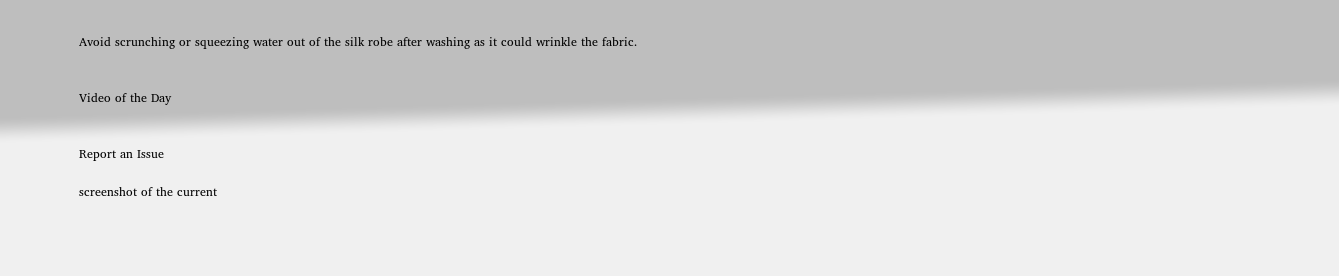Avoid scrunching or squeezing water out of the silk robe after washing as it could wrinkle the fabric.


Video of the Day


Report an Issue

screenshot of the current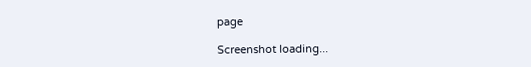page

Screenshot loading...